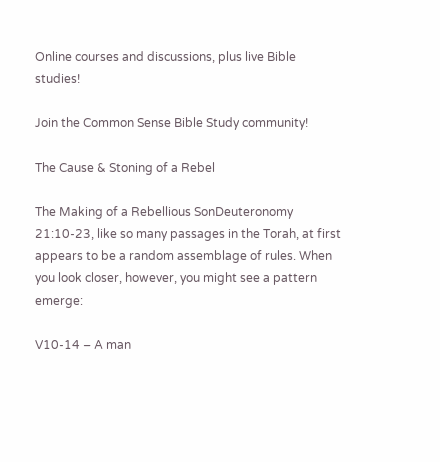Online courses and discussions, plus live Bible studies!

Join the Common Sense Bible Study community!

The Cause & Stoning of a Rebel

The Making of a Rebellious SonDeuteronomy 21:10-23, like so many passages in the Torah, at first appears to be a random assemblage of rules. When you look closer, however, you might see a pattern emerge:

V10-14 – A man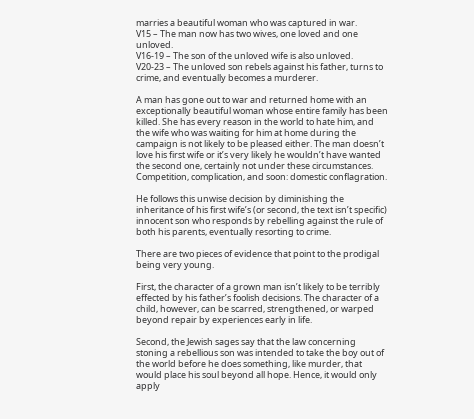marries a beautiful woman who was captured in war.
V15 – The man now has two wives, one loved and one unloved.
V16-19 – The son of the unloved wife is also unloved.
V20-23 – The unloved son rebels against his father, turns to crime, and eventually becomes a murderer.

A man has gone out to war and returned home with an exceptionally beautiful woman whose entire family has been killed. She has every reason in the world to hate him, and the wife who was waiting for him at home during the campaign is not likely to be pleased either. The man doesn’t love his first wife or it’s very likely he wouldn’t have wanted the second one, certainly not under these circumstances. Competition, complication, and soon: domestic conflagration.

He follows this unwise decision by diminishing the inheritance of his first wife’s (or second, the text isn’t specific) innocent son who responds by rebelling against the rule of both his parents, eventually resorting to crime.

There are two pieces of evidence that point to the prodigal being very young.

First, the character of a grown man isn’t likely to be terribly effected by his father’s foolish decisions. The character of a child, however, can be scarred, strengthened, or warped beyond repair by experiences early in life.

Second, the Jewish sages say that the law concerning stoning a rebellious son was intended to take the boy out of the world before he does something, like murder, that would place his soul beyond all hope. Hence, it would only apply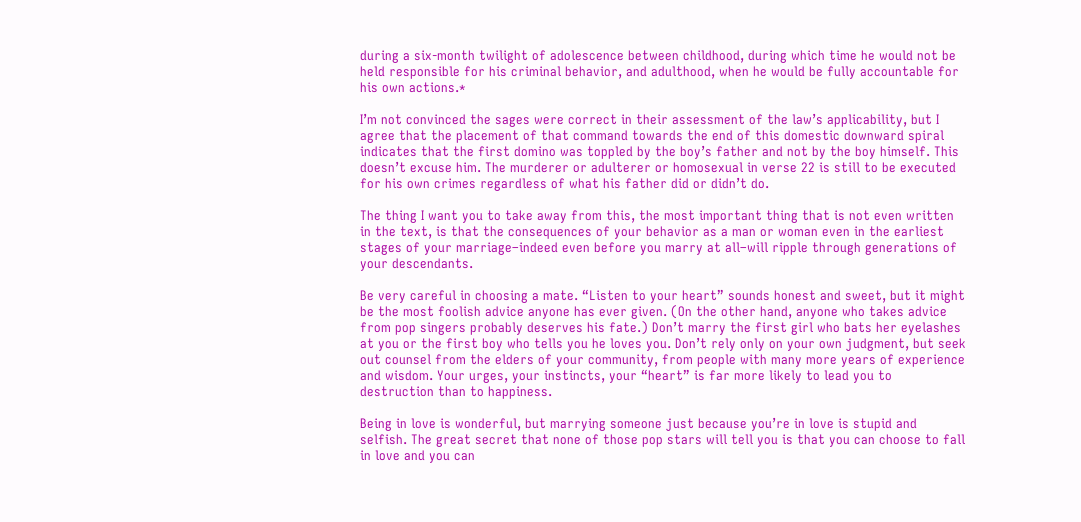during a six-month twilight of adolescence between childhood, during which time he would not be held responsible for his criminal behavior, and adulthood, when he would be fully accountable for his own actions.*

I’m not convinced the sages were correct in their assessment of the law’s applicability, but I agree that the placement of that command towards the end of this domestic downward spiral indicates that the first domino was toppled by the boy’s father and not by the boy himself. This doesn’t excuse him. The murderer or adulterer or homosexual in verse 22 is still to be executed for his own crimes regardless of what his father did or didn’t do.

The thing I want you to take away from this, the most important thing that is not even written in the text, is that the consequences of your behavior as a man or woman even in the earliest stages of your marriage–indeed even before you marry at all–will ripple through generations of your descendants.

Be very careful in choosing a mate. “Listen to your heart” sounds honest and sweet, but it might be the most foolish advice anyone has ever given. (On the other hand, anyone who takes advice from pop singers probably deserves his fate.) Don’t marry the first girl who bats her eyelashes at you or the first boy who tells you he loves you. Don’t rely only on your own judgment, but seek out counsel from the elders of your community, from people with many more years of experience and wisdom. Your urges, your instincts, your “heart” is far more likely to lead you to destruction than to happiness.

Being in love is wonderful, but marrying someone just because you’re in love is stupid and selfish. The great secret that none of those pop stars will tell you is that you can choose to fall in love and you can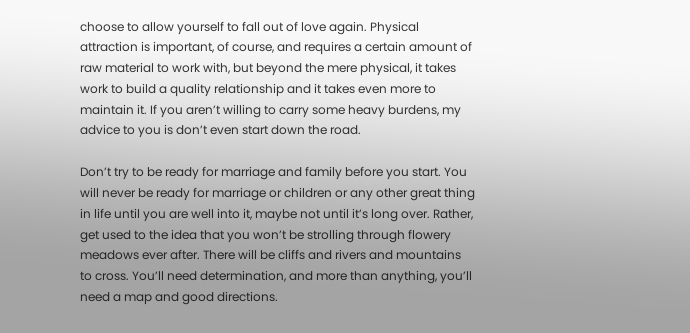choose to allow yourself to fall out of love again. Physical attraction is important, of course, and requires a certain amount of raw material to work with, but beyond the mere physical, it takes work to build a quality relationship and it takes even more to maintain it. If you aren’t willing to carry some heavy burdens, my advice to you is don’t even start down the road.

Don’t try to be ready for marriage and family before you start. You will never be ready for marriage or children or any other great thing in life until you are well into it, maybe not until it’s long over. Rather, get used to the idea that you won’t be strolling through flowery meadows ever after. There will be cliffs and rivers and mountains to cross. You’ll need determination, and more than anything, you’ll need a map and good directions.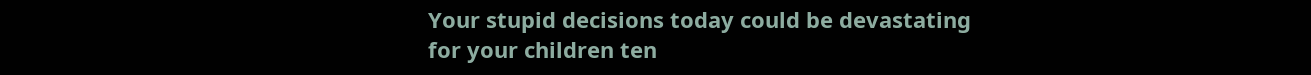Your stupid decisions today could be devastating for your children ten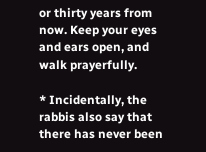or thirty years from now. Keep your eyes and ears open, and walk prayerfully.

* Incidentally, the rabbis also say that there has never been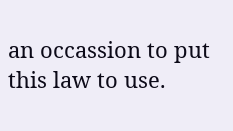an occassion to put this law to use.